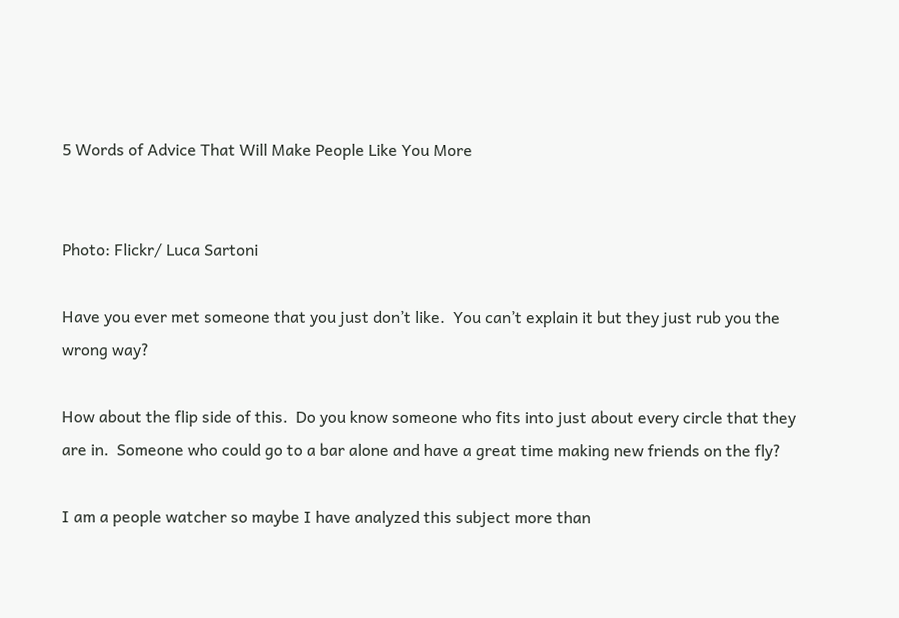5 Words of Advice That Will Make People Like You More


Photo: Flickr/ Luca Sartoni

Have you ever met someone that you just don’t like.  You can’t explain it but they just rub you the wrong way?

How about the flip side of this.  Do you know someone who fits into just about every circle that they are in.  Someone who could go to a bar alone and have a great time making new friends on the fly?

I am a people watcher so maybe I have analyzed this subject more than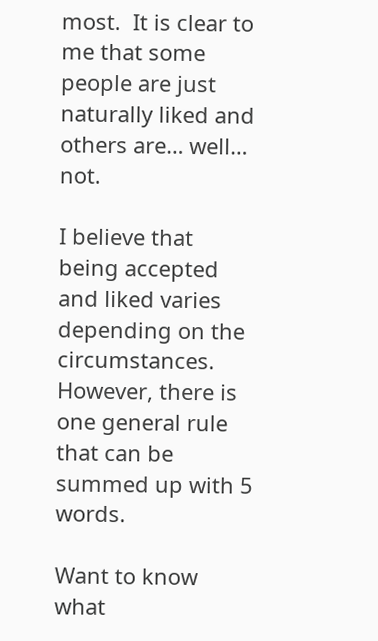most.  It is clear to me that some people are just naturally liked and others are… well… not.

I believe that being accepted and liked varies depending on the circumstances.  However, there is one general rule that can be summed up with 5 words.

Want to know what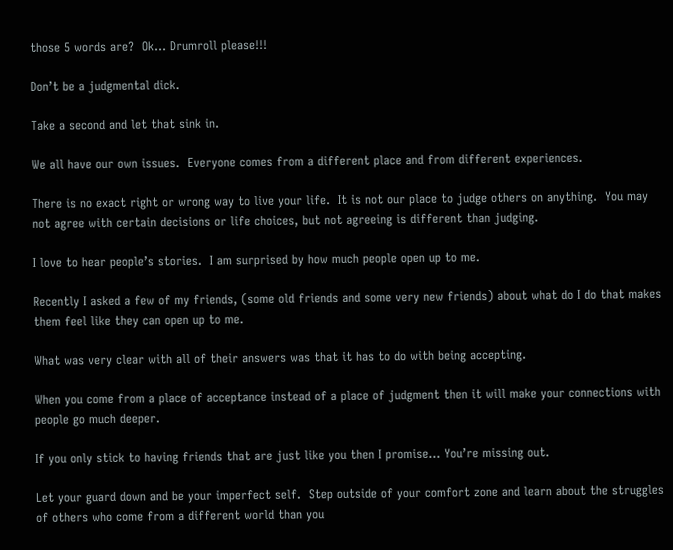those 5 words are?  Ok… Drumroll please!!!

Don’t be a judgmental dick.

Take a second and let that sink in.

We all have our own issues.  Everyone comes from a different place and from different experiences.

There is no exact right or wrong way to live your life.  It is not our place to judge others on anything.  You may not agree with certain decisions or life choices, but not agreeing is different than judging.

I love to hear people’s stories.  I am surprised by how much people open up to me.

Recently I asked a few of my friends, (some old friends and some very new friends) about what do I do that makes them feel like they can open up to me.

What was very clear with all of their answers was that it has to do with being accepting.

When you come from a place of acceptance instead of a place of judgment then it will make your connections with people go much deeper.

If you only stick to having friends that are just like you then I promise… You’re missing out.

Let your guard down and be your imperfect self.  Step outside of your comfort zone and learn about the struggles of others who come from a different world than you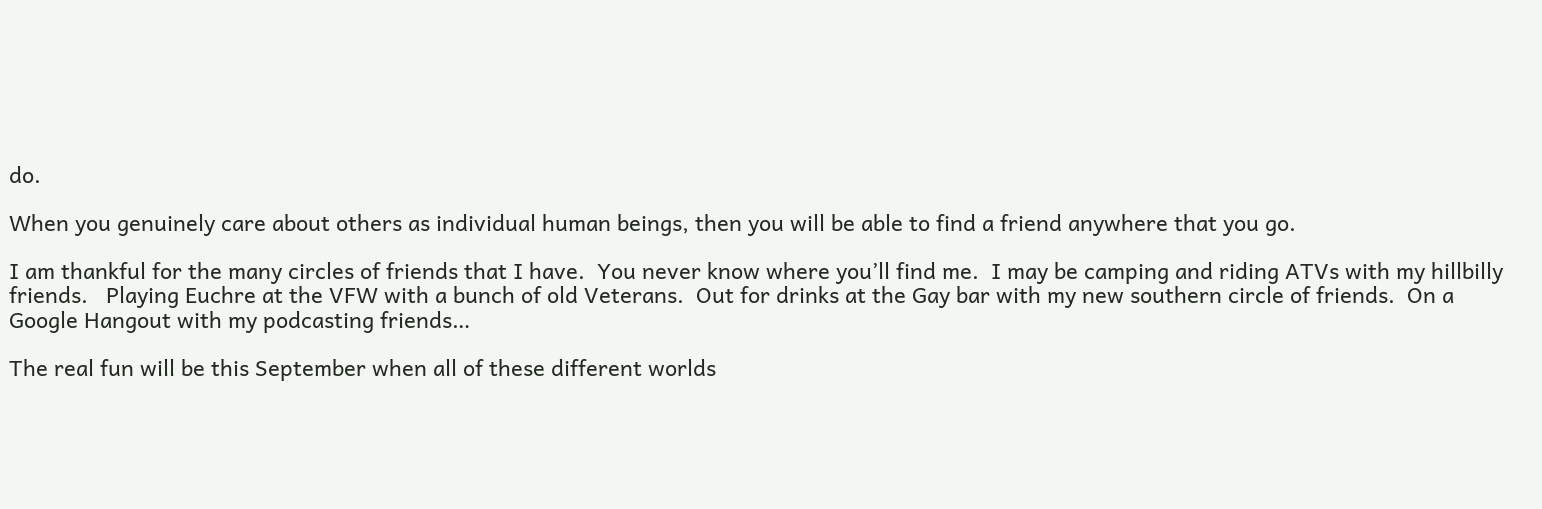do.

When you genuinely care about others as individual human beings, then you will be able to find a friend anywhere that you go.

I am thankful for the many circles of friends that I have.  You never know where you’ll find me.  I may be camping and riding ATVs with my hillbilly friends.   Playing Euchre at the VFW with a bunch of old Veterans.  Out for drinks at the Gay bar with my new southern circle of friends.  On a Google Hangout with my podcasting friends…

The real fun will be this September when all of these different worlds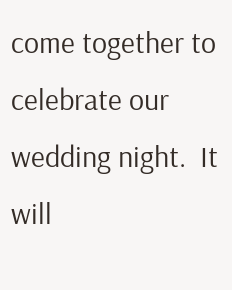come together to celebrate our wedding night.  It will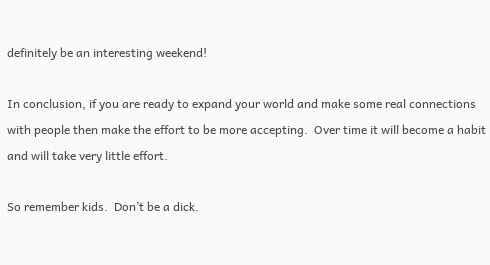definitely be an interesting weekend!

In conclusion, if you are ready to expand your world and make some real connections with people then make the effort to be more accepting.  Over time it will become a habit and will take very little effort.

So remember kids.  Don’t be a dick.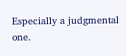Especially a judgmental one.